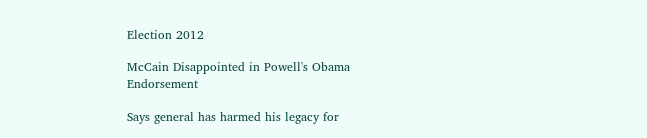Election 2012

McCain Disappointed in Powell's Obama Endorsement

Says general has harmed his legacy for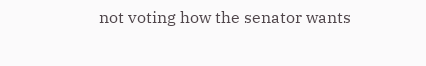not voting how the senator wants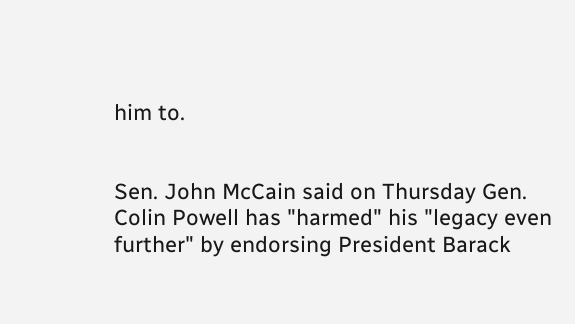him to.


Sen. John McCain said on Thursday Gen. Colin Powell has "harmed" his "legacy even further" by endorsing President Barack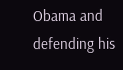Obama and defending his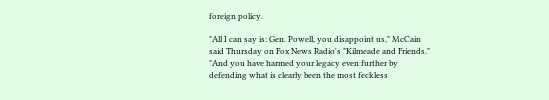foreign policy.

"All I can say is: Gen. Powell, you disappoint us," McCain said Thursday on Fox News Radio's "Kilmeade and Friends." "And you have harmed your legacy even further by defending what is clearly been the most feckless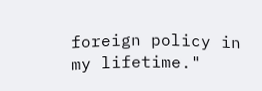foreign policy in my lifetime."